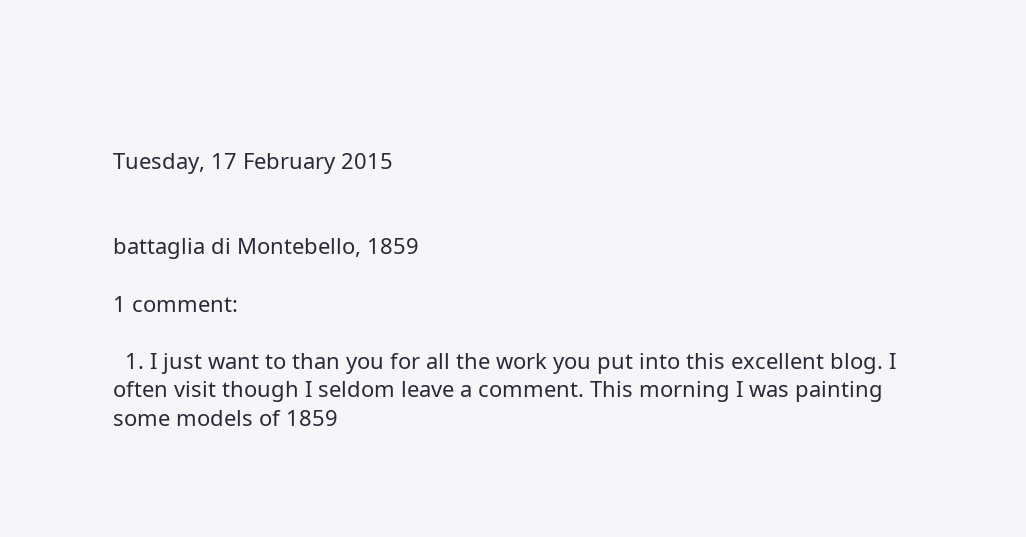Tuesday, 17 February 2015


battaglia di Montebello, 1859

1 comment:

  1. I just want to than you for all the work you put into this excellent blog. I often visit though I seldom leave a comment. This morning I was painting some models of 1859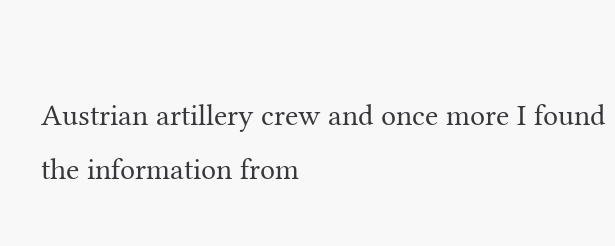Austrian artillery crew and once more I found the information from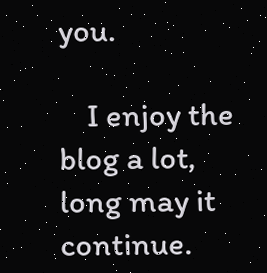you.

    I enjoy the blog a lot, long may it continue.